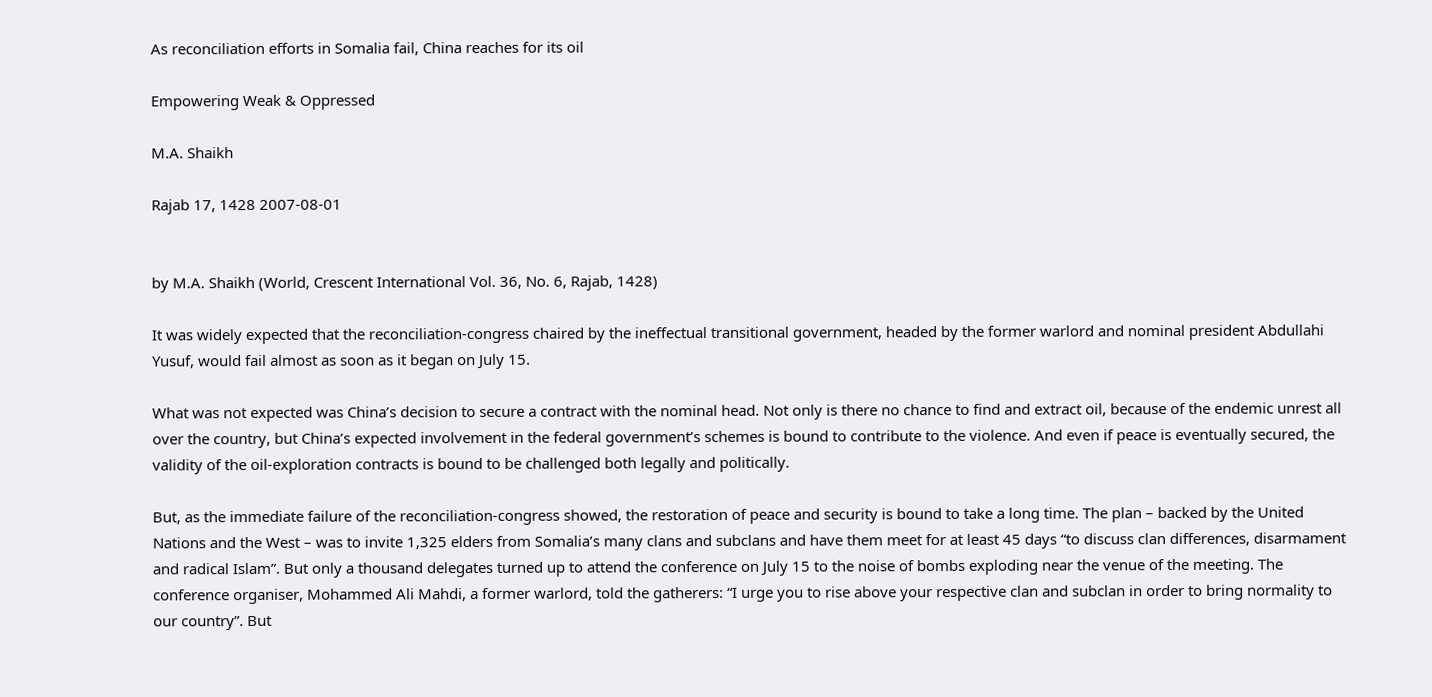As reconciliation efforts in Somalia fail, China reaches for its oil

Empowering Weak & Oppressed

M.A. Shaikh

Rajab 17, 1428 2007-08-01


by M.A. Shaikh (World, Crescent International Vol. 36, No. 6, Rajab, 1428)

It was widely expected that the reconciliation-congress chaired by the ineffectual transitional government, headed by the former warlord and nominal president Abdullahi Yusuf, would fail almost as soon as it began on July 15.

What was not expected was China’s decision to secure a contract with the nominal head. Not only is there no chance to find and extract oil, because of the endemic unrest all over the country, but China’s expected involvement in the federal government’s schemes is bound to contribute to the violence. And even if peace is eventually secured, the validity of the oil-exploration contracts is bound to be challenged both legally and politically.

But, as the immediate failure of the reconciliation-congress showed, the restoration of peace and security is bound to take a long time. The plan – backed by the United Nations and the West – was to invite 1,325 elders from Somalia’s many clans and subclans and have them meet for at least 45 days “to discuss clan differences, disarmament and radical Islam”. But only a thousand delegates turned up to attend the conference on July 15 to the noise of bombs exploding near the venue of the meeting. The conference organiser, Mohammed Ali Mahdi, a former warlord, told the gatherers: “I urge you to rise above your respective clan and subclan in order to bring normality to our country”. But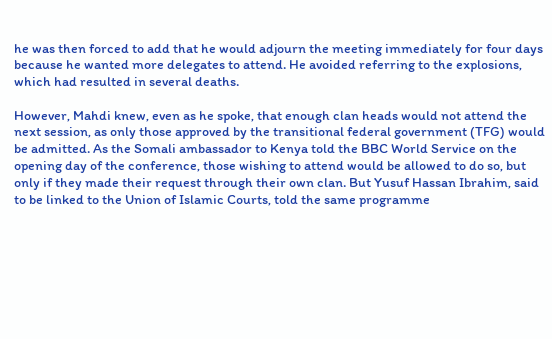he was then forced to add that he would adjourn the meeting immediately for four days because he wanted more delegates to attend. He avoided referring to the explosions, which had resulted in several deaths.

However, Mahdi knew, even as he spoke, that enough clan heads would not attend the next session, as only those approved by the transitional federal government (TFG) would be admitted. As the Somali ambassador to Kenya told the BBC World Service on the opening day of the conference, those wishing to attend would be allowed to do so, but only if they made their request through their own clan. But Yusuf Hassan Ibrahim, said to be linked to the Union of Islamic Courts, told the same programme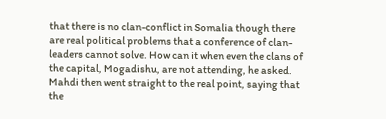that there is no clan-conflict in Somalia though there are real political problems that a conference of clan-leaders cannot solve. How can it when even the clans of the capital, Mogadishu, are not attending, he asked. Mahdi then went straight to the real point, saying that the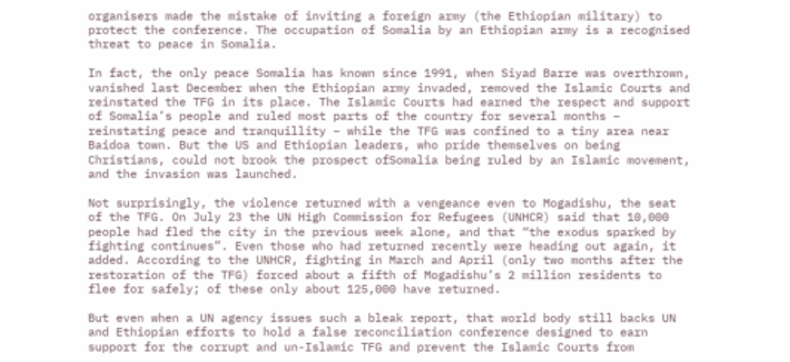organisers made the mistake of inviting a foreign army (the Ethiopian military) to protect the conference. The occupation of Somalia by an Ethiopian army is a recognised threat to peace in Somalia.

In fact, the only peace Somalia has known since 1991, when Siyad Barre was overthrown, vanished last December when the Ethiopian army invaded, removed the Islamic Courts and reinstated the TFG in its place. The Islamic Courts had earned the respect and support of Somalia’s people and ruled most parts of the country for several months – reinstating peace and tranquillity – while the TFG was confined to a tiny area near Baidoa town. But the US and Ethiopian leaders, who pride themselves on being Christians, could not brook the prospect ofSomalia being ruled by an Islamic movement, and the invasion was launched.

Not surprisingly, the violence returned with a vengeance even to Mogadishu, the seat of the TFG. On July 23 the UN High Commission for Refugees (UNHCR) said that 10,000 people had fled the city in the previous week alone, and that “the exodus sparked by fighting continues”. Even those who had returned recently were heading out again, it added. According to the UNHCR, fighting in March and April (only two months after the restoration of the TFG) forced about a fifth of Mogadishu’s 2 million residents to flee for safely; of these only about 125,000 have returned.

But even when a UN agency issues such a bleak report, that world body still backs UN and Ethiopian efforts to hold a false reconciliation conference designed to earn support for the corrupt and un-Islamic TFG and prevent the Islamic Courts from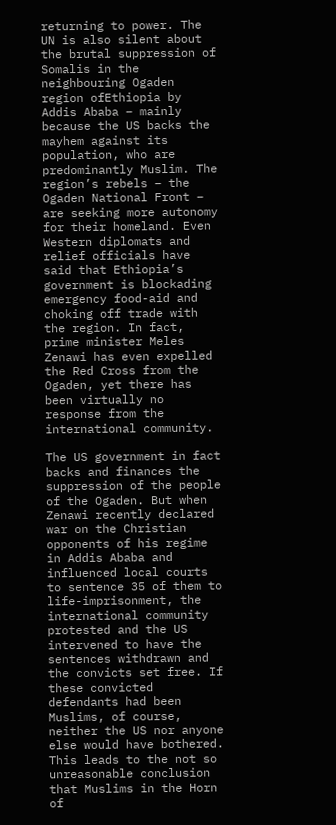returning to power. The UN is also silent about the brutal suppression of Somalis in the neighbouring Ogaden region ofEthiopia by Addis Ababa – mainly because the US backs the mayhem against its population, who are predominantly Muslim. The region’s rebels – the Ogaden National Front – are seeking more autonomy for their homeland. Even Western diplomats and relief officials have said that Ethiopia’s government is blockading emergency food-aid and choking off trade with the region. In fact, prime minister Meles Zenawi has even expelled the Red Cross from the Ogaden, yet there has been virtually no response from the international community.

The US government in fact backs and finances the suppression of the people of the Ogaden. But when Zenawi recently declared war on the Christian opponents of his regime in Addis Ababa and influenced local courts to sentence 35 of them to life-imprisonment, the international community protested and the US intervened to have the sentences withdrawn and the convicts set free. If these convicted defendants had been Muslims, of course, neither the US nor anyone else would have bothered. This leads to the not so unreasonable conclusion that Muslims in the Horn of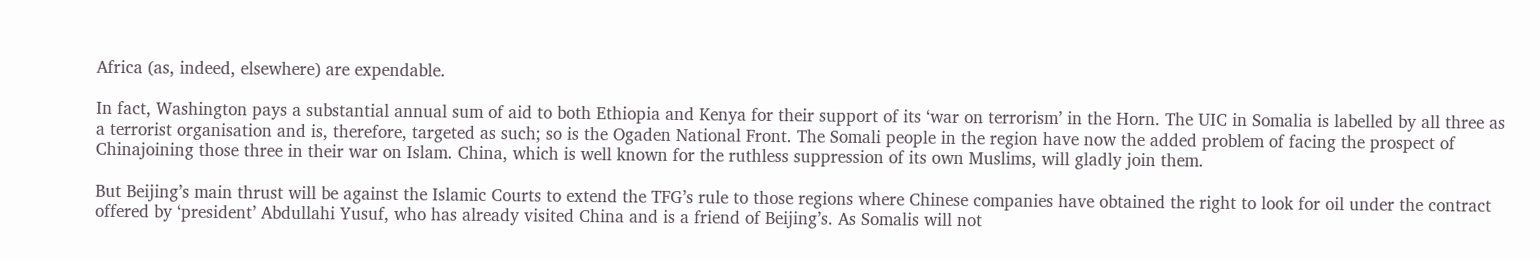Africa (as, indeed, elsewhere) are expendable.

In fact, Washington pays a substantial annual sum of aid to both Ethiopia and Kenya for their support of its ‘war on terrorism’ in the Horn. The UIC in Somalia is labelled by all three as a terrorist organisation and is, therefore, targeted as such; so is the Ogaden National Front. The Somali people in the region have now the added problem of facing the prospect of Chinajoining those three in their war on Islam. China, which is well known for the ruthless suppression of its own Muslims, will gladly join them.

But Beijing’s main thrust will be against the Islamic Courts to extend the TFG’s rule to those regions where Chinese companies have obtained the right to look for oil under the contract offered by ‘president’ Abdullahi Yusuf, who has already visited China and is a friend of Beijing’s. As Somalis will not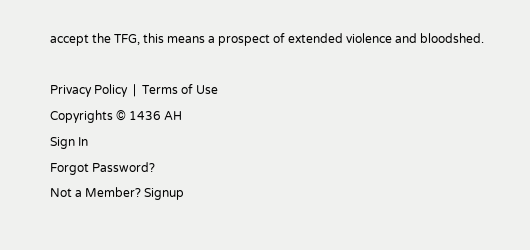accept the TFG, this means a prospect of extended violence and bloodshed.

Privacy Policy  |  Terms of Use
Copyrights © 1436 AH
Sign In
Forgot Password?
Not a Member? Signup